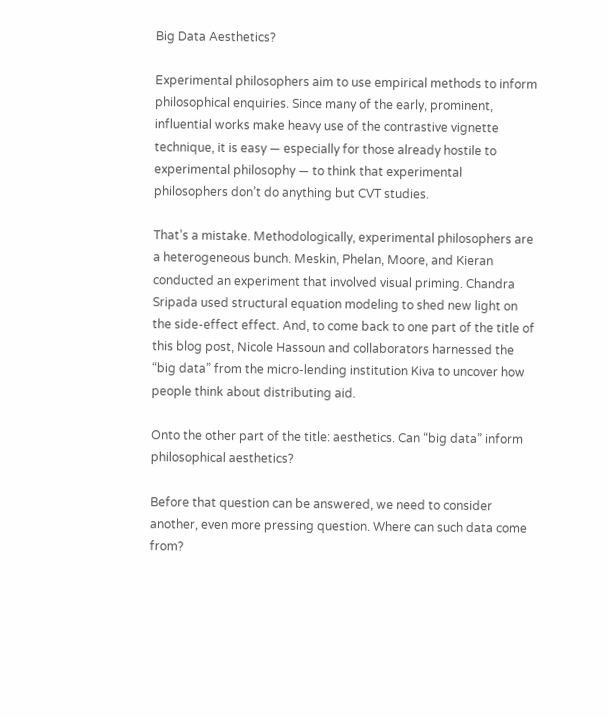Big Data Aesthetics?

Experimental philosophers aim to use empirical methods to inform philosophical enquiries. Since many of the early, prominent, influential works make heavy use of the contrastive vignette technique, it is easy — especially for those already hostile to experimental philosophy — to think that experimental philosophers don’t do anything but CVT studies.

That’s a mistake. Methodologically, experimental philosophers are a heterogeneous bunch. Meskin, Phelan, Moore, and Kieran conducted an experiment that involved visual priming. Chandra Sripada used structural equation modeling to shed new light on the side-effect effect. And, to come back to one part of the title of this blog post, Nicole Hassoun and collaborators harnessed the “big data” from the micro-lending institution Kiva to uncover how people think about distributing aid.

Onto the other part of the title: aesthetics. Can “big data” inform philosophical aesthetics?

Before that question can be answered, we need to consider another, even more pressing question. Where can such data come from?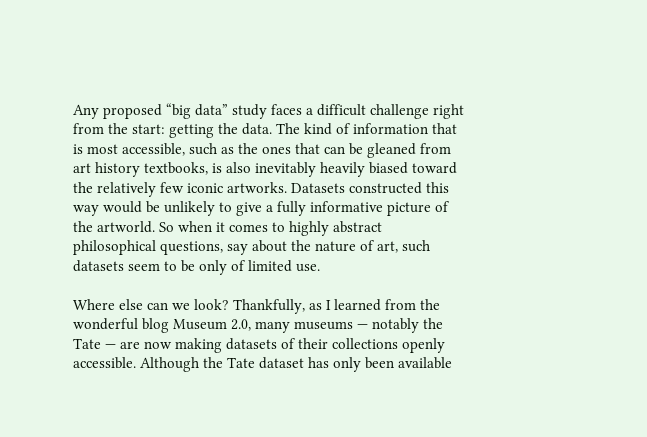Any proposed “big data” study faces a difficult challenge right from the start: getting the data. The kind of information that is most accessible, such as the ones that can be gleaned from art history textbooks, is also inevitably heavily biased toward the relatively few iconic artworks. Datasets constructed this way would be unlikely to give a fully informative picture of the artworld. So when it comes to highly abstract philosophical questions, say about the nature of art, such datasets seem to be only of limited use.

Where else can we look? Thankfully, as I learned from the wonderful blog Museum 2.0, many museums — notably the Tate — are now making datasets of their collections openly accessible. Although the Tate dataset has only been available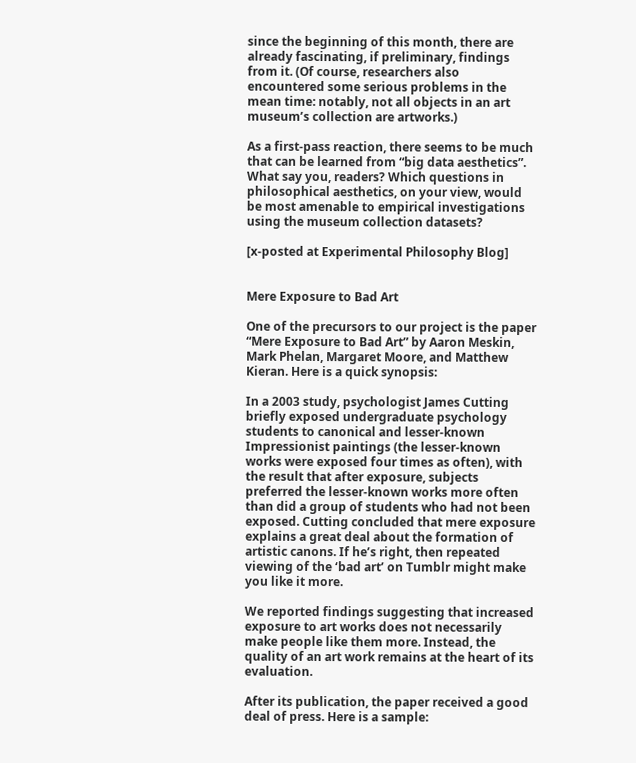since the beginning of this month, there are already fascinating, if preliminary, findings from it. (Of course, researchers also encountered some serious problems in the mean time: notably, not all objects in an art museum’s collection are artworks.)

As a first-pass reaction, there seems to be much that can be learned from “big data aesthetics”. What say you, readers? Which questions in philosophical aesthetics, on your view, would be most amenable to empirical investigations using the museum collection datasets?

[x-posted at Experimental Philosophy Blog]


Mere Exposure to Bad Art

One of the precursors to our project is the paper “Mere Exposure to Bad Art” by Aaron Meskin, Mark Phelan, Margaret Moore, and Matthew Kieran. Here is a quick synopsis:

In a 2003 study, psychologist James Cutting briefly exposed undergraduate psychology students to canonical and lesser-known Impressionist paintings (the lesser-known works were exposed four times as often), with the result that after exposure, subjects preferred the lesser-known works more often than did a group of students who had not been exposed. Cutting concluded that mere exposure explains a great deal about the formation of artistic canons. If he’s right, then repeated viewing of the ‘bad art’ on Tumblr might make you like it more.

We reported findings suggesting that increased exposure to art works does not necessarily make people like them more. Instead, the quality of an art work remains at the heart of its evaluation.

After its publication, the paper received a good deal of press. Here is a sample: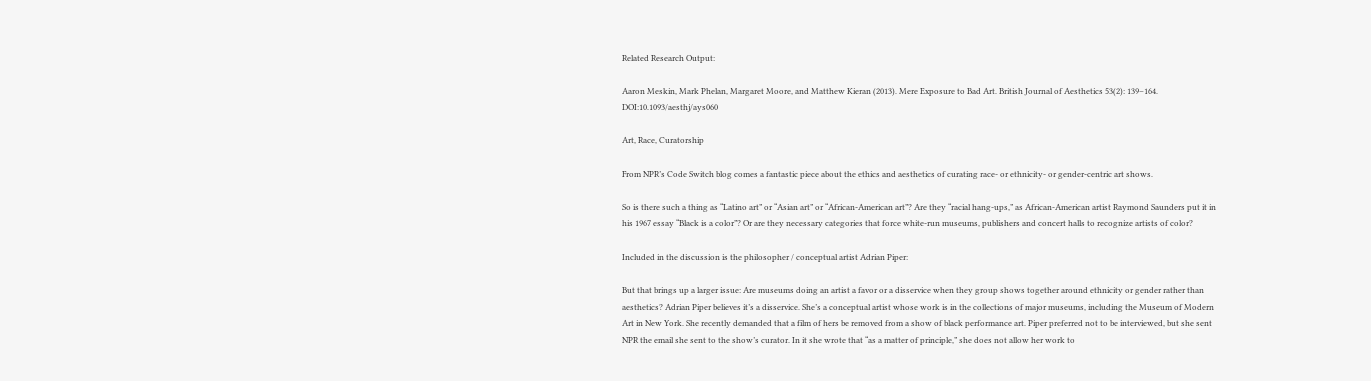Related Research Output:

Aaron Meskin, Mark Phelan, Margaret Moore, and Matthew Kieran (2013). Mere Exposure to Bad Art. British Journal of Aesthetics 53(2): 139–164. DOI:10.1093/aesthj/ays060

Art, Race, Curatorship

From NPR’s Code Switch blog comes a fantastic piece about the ethics and aesthetics of curating race- or ethnicity- or gender-centric art shows.

So is there such a thing as “Latino art” or “Asian art” or “African-American art”? Are they “racial hang-ups,” as African-American artist Raymond Saunders put it in his 1967 essay “Black is a color”? Or are they necessary categories that force white-run museums, publishers and concert halls to recognize artists of color?

Included in the discussion is the philosopher / conceptual artist Adrian Piper:

But that brings up a larger issue: Are museums doing an artist a favor or a disservice when they group shows together around ethnicity or gender rather than aesthetics? Adrian Piper believes it’s a disservice. She’s a conceptual artist whose work is in the collections of major museums, including the Museum of Modern Art in New York. She recently demanded that a film of hers be removed from a show of black performance art. Piper preferred not to be interviewed, but she sent NPR the email she sent to the show’s curator. In it she wrote that “as a matter of principle,” she does not allow her work to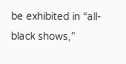be exhibited in “all-black shows,”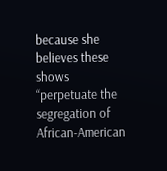because she believes these shows “perpetuate the segregation of African-American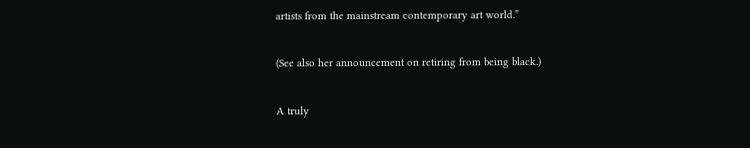artists from the mainstream contemporary art world.”

(See also her announcement on retiring from being black.)

A truly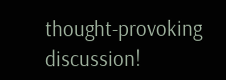thought-provoking discussion!